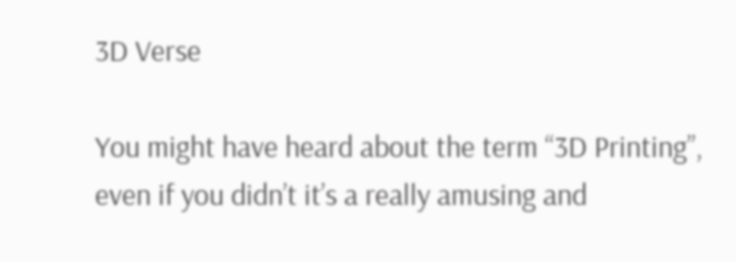3D Verse

You might have heard about the term “3D Printing”, even if you didn’t it’s a really amusing and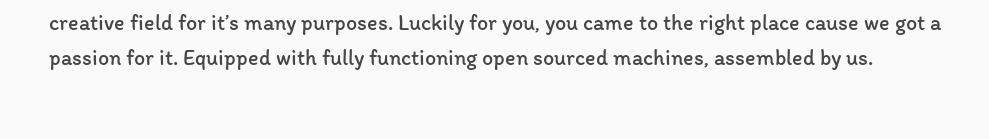creative field for it’s many purposes. Luckily for you, you came to the right place cause we got a passion for it. Equipped with fully functioning open sourced machines, assembled by us.